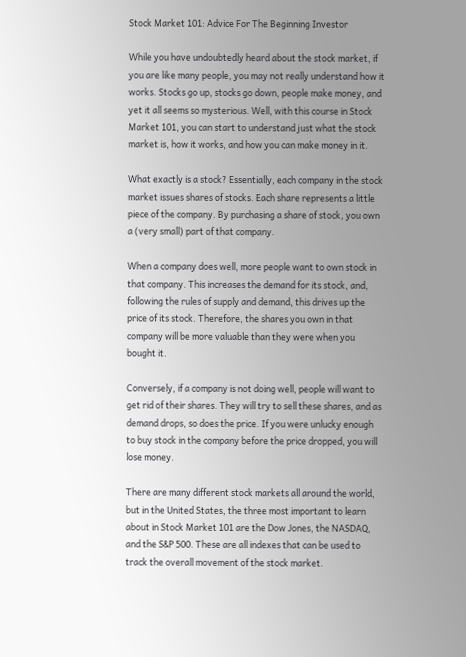Stock Market 101: Advice For The Beginning Investor

While you have undoubtedly heard about the stock market, if you are like many people, you may not really understand how it works. Stocks go up, stocks go down, people make money, and yet it all seems so mysterious. Well, with this course in Stock Market 101, you can start to understand just what the stock market is, how it works, and how you can make money in it.

What exactly is a stock? Essentially, each company in the stock market issues shares of stocks. Each share represents a little piece of the company. By purchasing a share of stock, you own a (very small) part of that company.

When a company does well, more people want to own stock in that company. This increases the demand for its stock, and, following the rules of supply and demand, this drives up the price of its stock. Therefore, the shares you own in that company will be more valuable than they were when you bought it.

Conversely, if a company is not doing well, people will want to get rid of their shares. They will try to sell these shares, and as demand drops, so does the price. If you were unlucky enough to buy stock in the company before the price dropped, you will lose money.

There are many different stock markets all around the world, but in the United States, the three most important to learn about in Stock Market 101 are the Dow Jones, the NASDAQ, and the S&P 500. These are all indexes that can be used to track the overall movement of the stock market.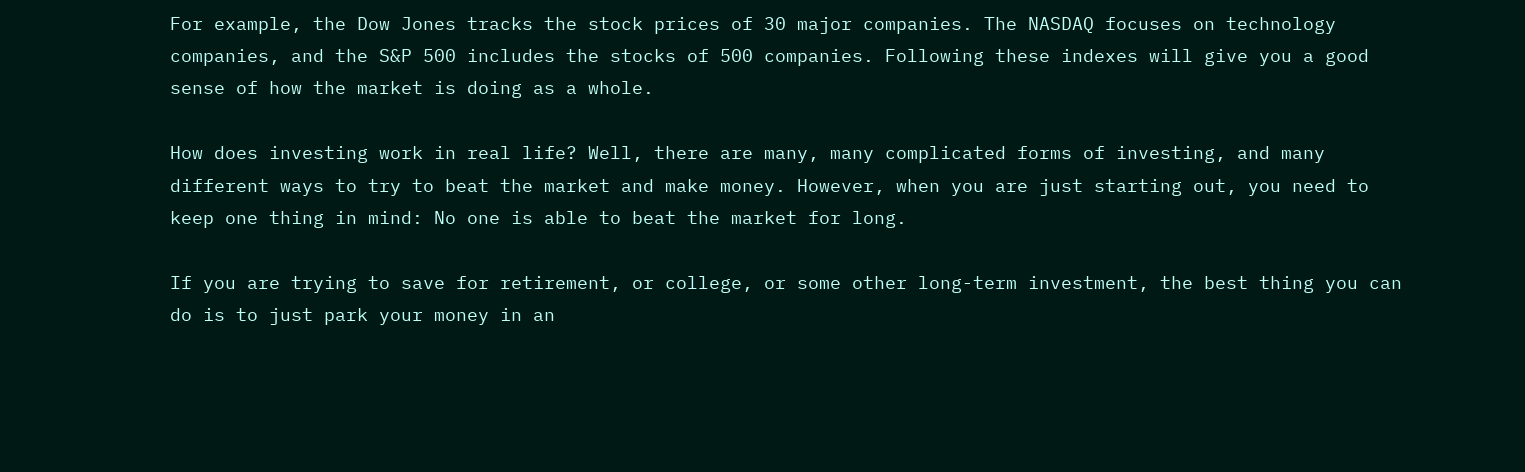For example, the Dow Jones tracks the stock prices of 30 major companies. The NASDAQ focuses on technology companies, and the S&P 500 includes the stocks of 500 companies. Following these indexes will give you a good sense of how the market is doing as a whole.

How does investing work in real life? Well, there are many, many complicated forms of investing, and many different ways to try to beat the market and make money. However, when you are just starting out, you need to keep one thing in mind: No one is able to beat the market for long.

If you are trying to save for retirement, or college, or some other long-term investment, the best thing you can do is to just park your money in an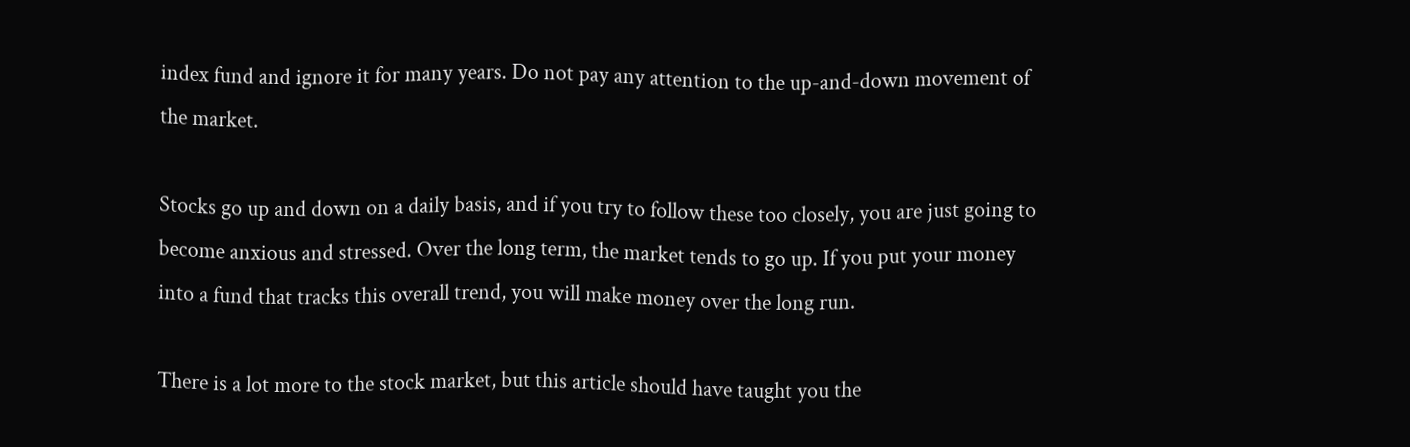index fund and ignore it for many years. Do not pay any attention to the up-and-down movement of the market.

Stocks go up and down on a daily basis, and if you try to follow these too closely, you are just going to become anxious and stressed. Over the long term, the market tends to go up. If you put your money into a fund that tracks this overall trend, you will make money over the long run.

There is a lot more to the stock market, but this article should have taught you the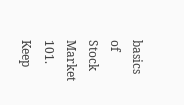basics of Stock Market 101. Keep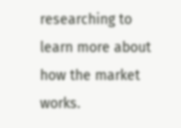researching to learn more about how the market works.